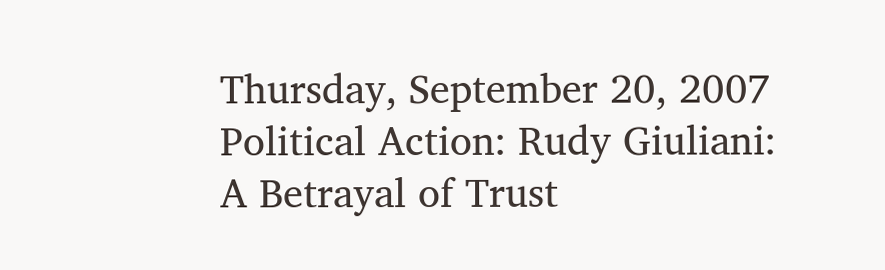Thursday, September 20, 2007 Political Action: Rudy Giuliani: A Betrayal of Trust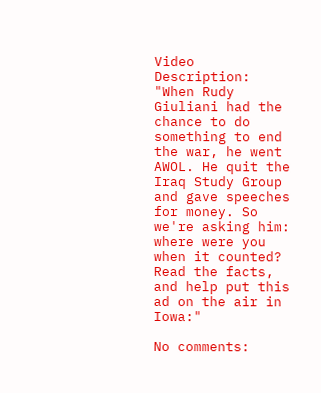Video Description: "When Rudy Giuliani had the chance to do something to end the war, he went AWOL. He quit the Iraq Study Group and gave speeches for money. So we're asking him: where were you when it counted? Read the facts, and help put this ad on the air in Iowa:"

No comments: